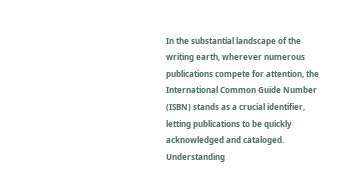In the substantial landscape of the writing earth, wherever numerous publications compete for attention, the International Common Guide Number (ISBN) stands as a crucial identifier, letting publications to be quickly acknowledged and cataloged. Understanding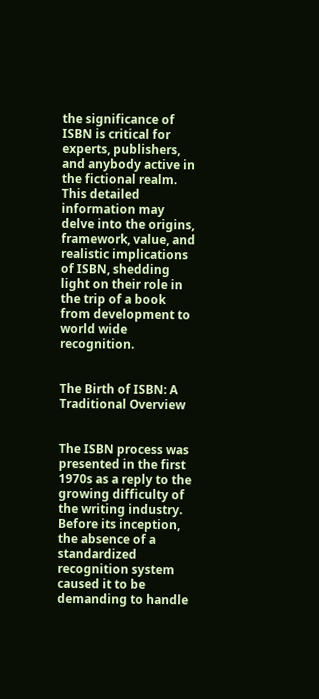the significance of ISBN is critical for experts, publishers, and anybody active in the fictional realm. This detailed information may delve into the origins, framework, value, and realistic implications of ISBN, shedding light on their role in the trip of a book from development to world wide recognition.


The Birth of ISBN: A Traditional Overview


The ISBN process was presented in the first 1970s as a reply to the growing difficulty of the writing industry. Before its inception, the absence of a standardized recognition system caused it to be demanding to handle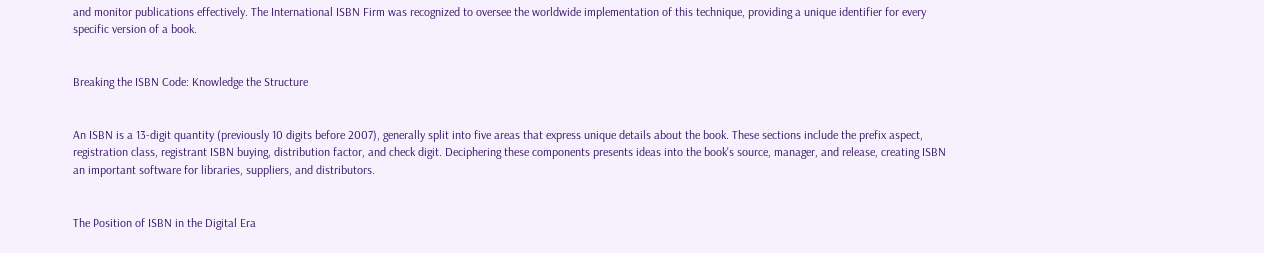and monitor publications effectively. The International ISBN Firm was recognized to oversee the worldwide implementation of this technique, providing a unique identifier for every specific version of a book.


Breaking the ISBN Code: Knowledge the Structure


An ISBN is a 13-digit quantity (previously 10 digits before 2007), generally split into five areas that express unique details about the book. These sections include the prefix aspect, registration class, registrant ISBN buying, distribution factor, and check digit. Deciphering these components presents ideas into the book's source, manager, and release, creating ISBN an important software for libraries, suppliers, and distributors.


The Position of ISBN in the Digital Era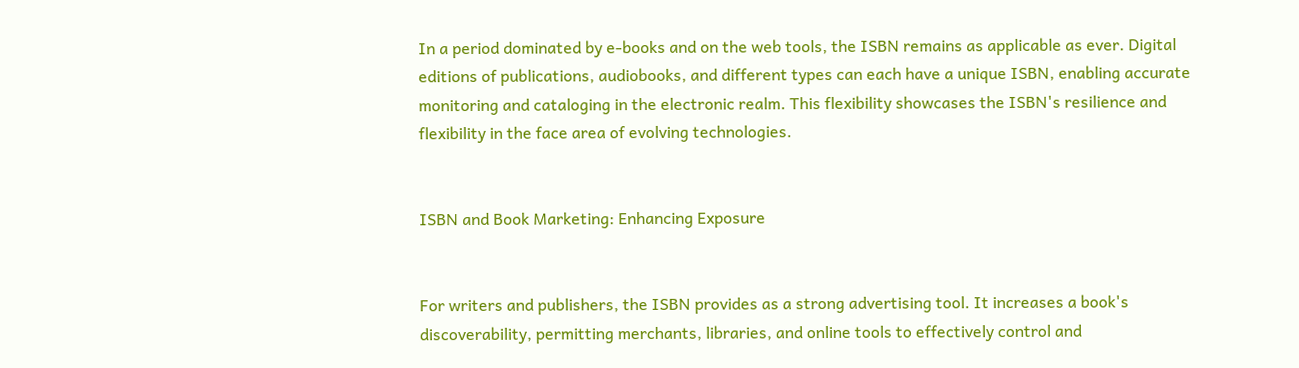In a period dominated by e-books and on the web tools, the ISBN remains as applicable as ever. Digital editions of publications, audiobooks, and different types can each have a unique ISBN, enabling accurate monitoring and cataloging in the electronic realm. This flexibility showcases the ISBN's resilience and flexibility in the face area of evolving technologies.


ISBN and Book Marketing: Enhancing Exposure


For writers and publishers, the ISBN provides as a strong advertising tool. It increases a book's discoverability, permitting merchants, libraries, and online tools to effectively control and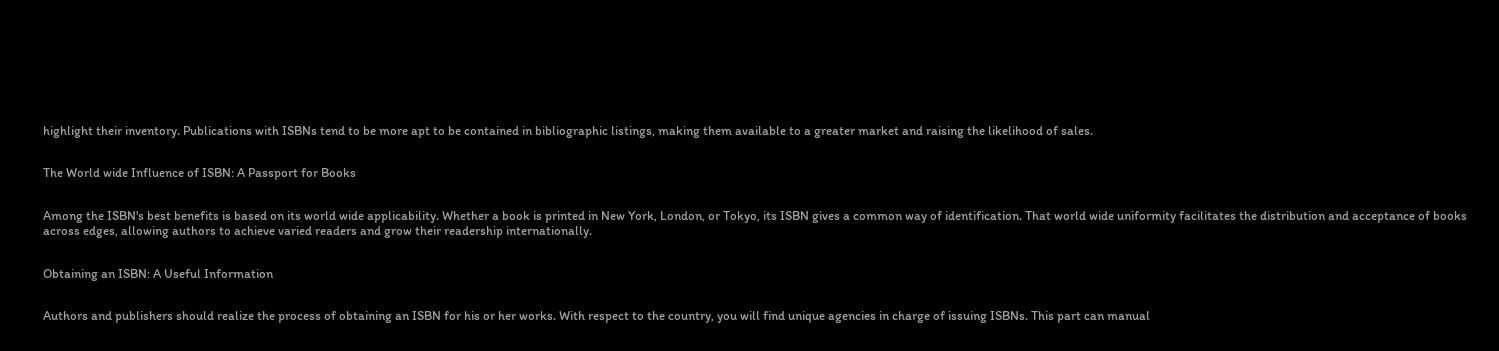highlight their inventory. Publications with ISBNs tend to be more apt to be contained in bibliographic listings, making them available to a greater market and raising the likelihood of sales.


The World wide Influence of ISBN: A Passport for Books


Among the ISBN's best benefits is based on its world wide applicability. Whether a book is printed in New York, London, or Tokyo, its ISBN gives a common way of identification. That world wide uniformity facilitates the distribution and acceptance of books across edges, allowing authors to achieve varied readers and grow their readership internationally.


Obtaining an ISBN: A Useful Information


Authors and publishers should realize the process of obtaining an ISBN for his or her works. With respect to the country, you will find unique agencies in charge of issuing ISBNs. This part can manual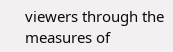viewers through the measures of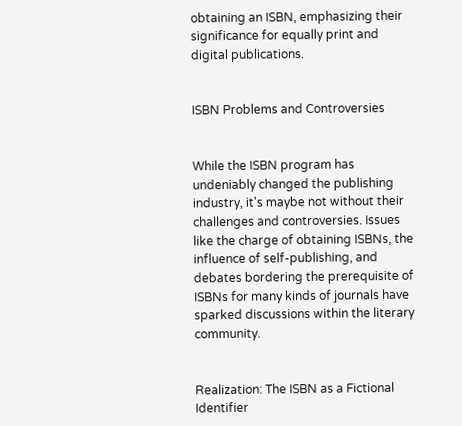obtaining an ISBN, emphasizing their significance for equally print and digital publications.


ISBN Problems and Controversies


While the ISBN program has undeniably changed the publishing industry, it's maybe not without their challenges and controversies. Issues like the charge of obtaining ISBNs, the influence of self-publishing, and debates bordering the prerequisite of ISBNs for many kinds of journals have sparked discussions within the literary community.


Realization: The ISBN as a Fictional Identifier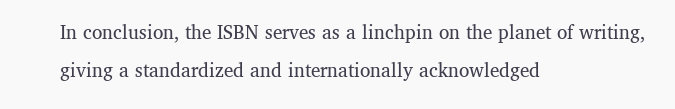In conclusion, the ISBN serves as a linchpin on the planet of writing, giving a standardized and internationally acknowledged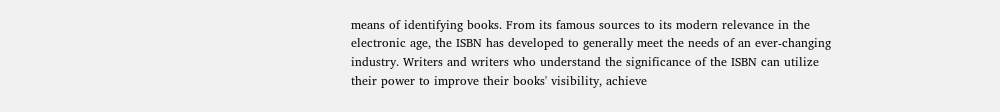means of identifying books. From its famous sources to its modern relevance in the electronic age, the ISBN has developed to generally meet the needs of an ever-changing industry. Writers and writers who understand the significance of the ISBN can utilize their power to improve their books' visibility, achieve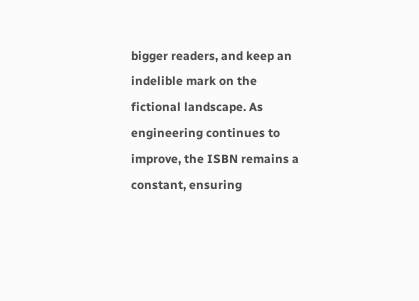bigger readers, and keep an indelible mark on the fictional landscape. As engineering continues to improve, the ISBN remains a constant, ensuring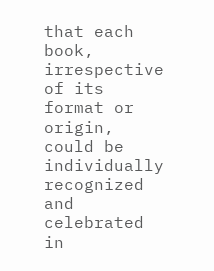that each book, irrespective of its format or origin, could be individually recognized and celebrated in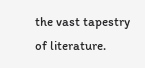the vast tapestry of literature.